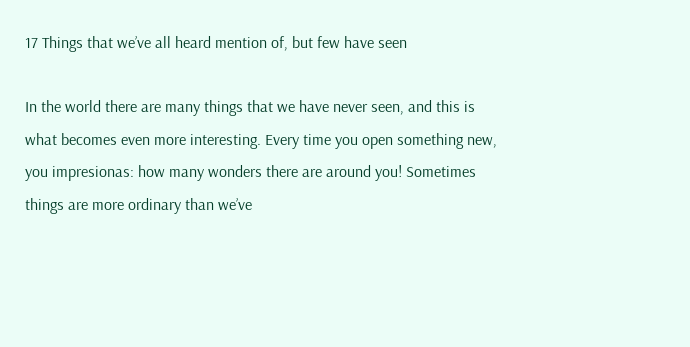17 Things that we’ve all heard mention of, but few have seen

In the world there are many things that we have never seen, and this is what becomes even more interesting. Every time you open something new, you impresionas: how many wonders there are around you! Sometimes things are more ordinary than we’ve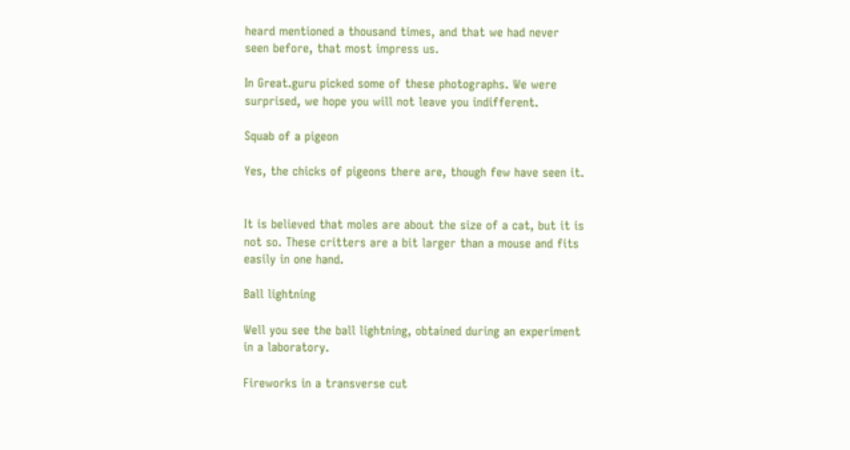heard mentioned a thousand times, and that we had never seen before, that most impress us.

In Great.guru picked some of these photographs. We were surprised, we hope you will not leave you indifferent.

Squab of a pigeon

Yes, the chicks of pigeons there are, though few have seen it.


It is believed that moles are about the size of a cat, but it is not so. These critters are a bit larger than a mouse and fits easily in one hand.

Ball lightning

Well you see the ball lightning, obtained during an experiment in a laboratory.

Fireworks in a transverse cut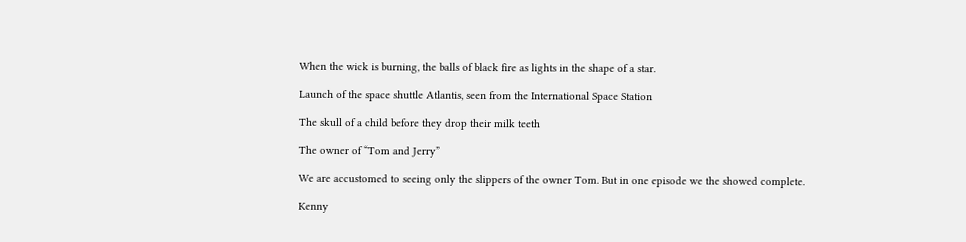When the wick is burning, the balls of black fire as lights in the shape of a star.

Launch of the space shuttle Atlantis, seen from the International Space Station

The skull of a child before they drop their milk teeth

The owner of “Tom and Jerry”

We are accustomed to seeing only the slippers of the owner Tom. But in one episode we the showed complete.

Kenny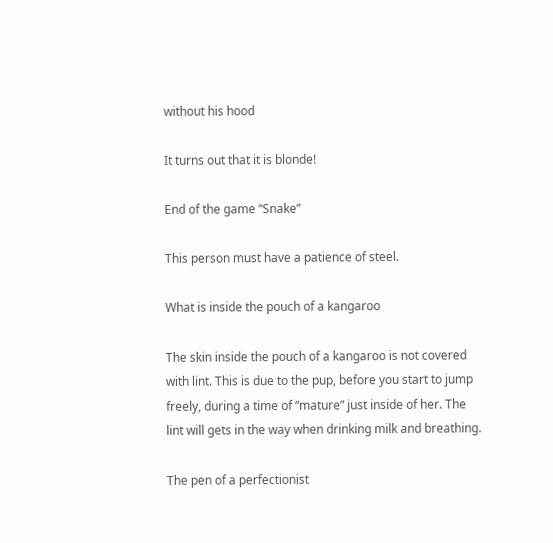without his hood

It turns out that it is blonde!

End of the game “Snake”

This person must have a patience of steel.

What is inside the pouch of a kangaroo

The skin inside the pouch of a kangaroo is not covered with lint. This is due to the pup, before you start to jump freely, during a time of “mature” just inside of her. The lint will gets in the way when drinking milk and breathing.

The pen of a perfectionist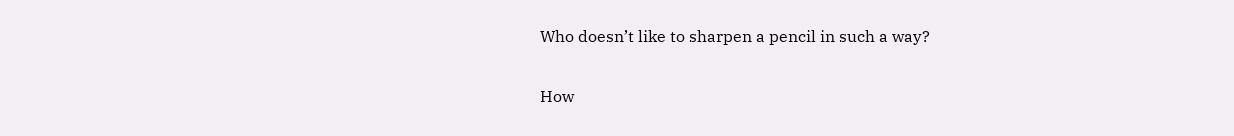Who doesn’t like to sharpen a pencil in such a way?

How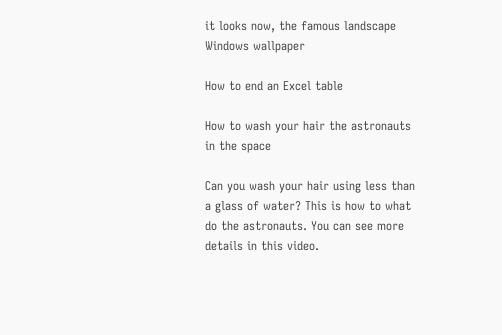it looks now, the famous landscape Windows wallpaper

How to end an Excel table

How to wash your hair the astronauts in the space

Can you wash your hair using less than a glass of water? This is how to what do the astronauts. You can see more details in this video.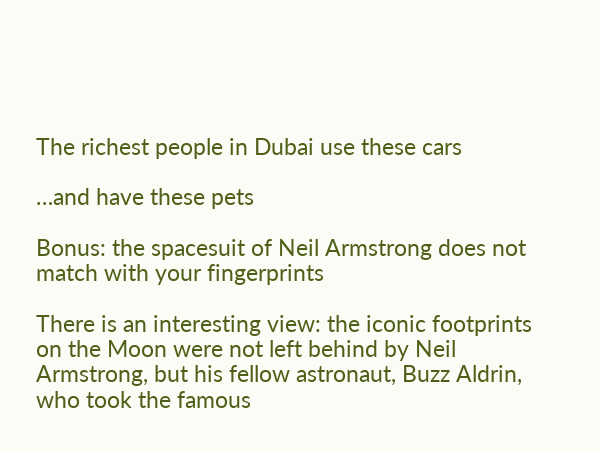The richest people in Dubai use these cars

…and have these pets

Bonus: the spacesuit of Neil Armstrong does not match with your fingerprints

There is an interesting view: the iconic footprints on the Moon were not left behind by Neil Armstrong, but his fellow astronaut, Buzz Aldrin, who took the famous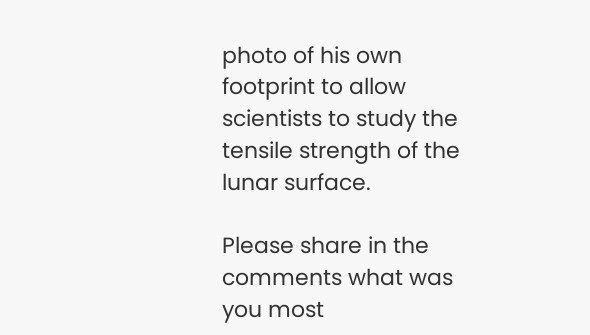photo of his own footprint to allow scientists to study the tensile strength of the lunar surface.

Please share in the comments what was you most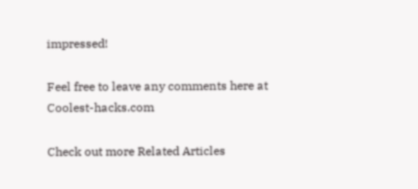impressed!

Feel free to leave any comments here at Coolest-hacks.com

Check out more Related Articles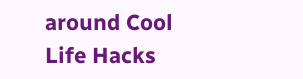around Cool Life Hacks